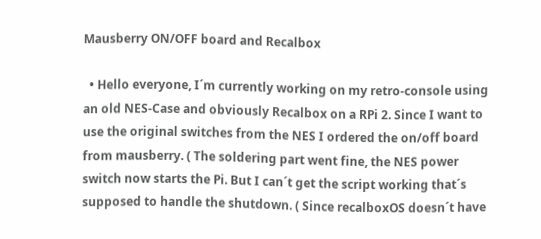Mausberry ON/OFF board and Recalbox

  • Hello everyone, I´m currently working on my retro-console using an old NES-Case and obviously Recalbox on a RPi 2. Since I want to use the original switches from the NES I ordered the on/off board from mausberry. ( The soldering part went fine, the NES power switch now starts the Pi. But I can´t get the script working that´s supposed to handle the shutdown. ( Since recalboxOS doesn´t have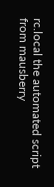rc.local the automated script from mausberry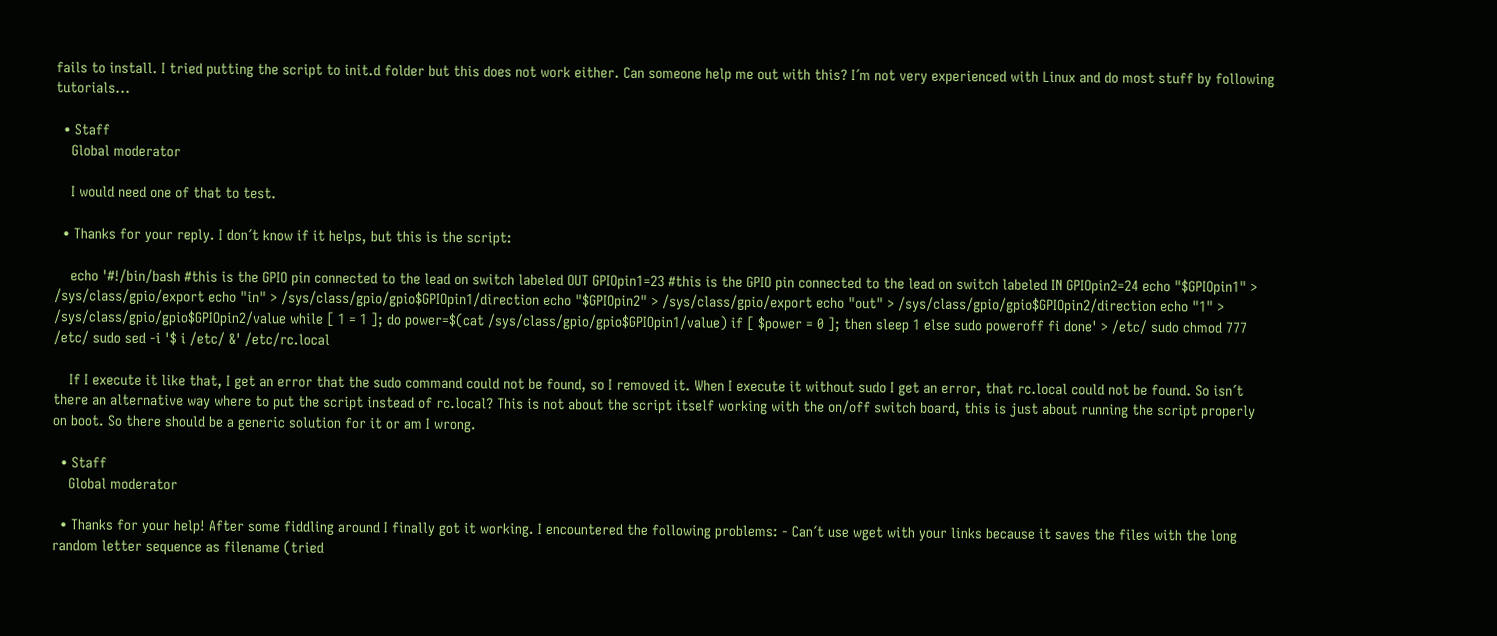fails to install. I tried putting the script to init.d folder but this does not work either. Can someone help me out with this? I´m not very experienced with Linux and do most stuff by following tutorials...

  • Staff
    Global moderator

    I would need one of that to test.

  • Thanks for your reply. I don´t know if it helps, but this is the script:

    echo '#!/bin/bash #this is the GPIO pin connected to the lead on switch labeled OUT GPIOpin1=23 #this is the GPIO pin connected to the lead on switch labeled IN GPIOpin2=24 echo "$GPIOpin1" > /sys/class/gpio/export echo "in" > /sys/class/gpio/gpio$GPIOpin1/direction echo "$GPIOpin2" > /sys/class/gpio/export echo "out" > /sys/class/gpio/gpio$GPIOpin2/direction echo "1" > /sys/class/gpio/gpio$GPIOpin2/value while [ 1 = 1 ]; do power=$(cat /sys/class/gpio/gpio$GPIOpin1/value) if [ $power = 0 ]; then sleep 1 else sudo poweroff fi done' > /etc/ sudo chmod 777 /etc/ sudo sed -i '$ i /etc/ &' /etc/rc.local

    If I execute it like that, I get an error that the sudo command could not be found, so I removed it. When I execute it without sudo I get an error, that rc.local could not be found. So isn´t there an alternative way where to put the script instead of rc.local? This is not about the script itself working with the on/off switch board, this is just about running the script properly on boot. So there should be a generic solution for it or am I wrong.

  • Staff
    Global moderator

  • Thanks for your help! After some fiddling around I finally got it working. I encountered the following problems: - Can´t use wget with your links because it saves the files with the long random letter sequence as filename (tried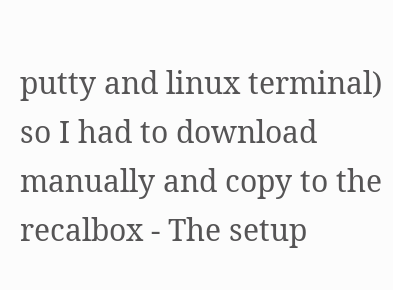putty and linux terminal) so I had to download manually and copy to the recalbox - The setup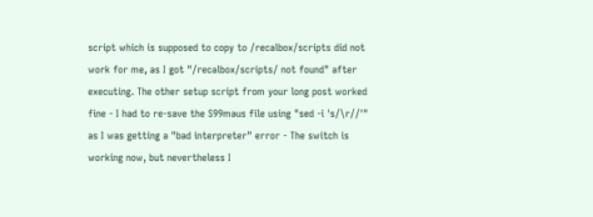script which is supposed to copy to /recalbox/scripts did not work for me, as I got "/recalbox/scripts/ not found" after executing. The other setup script from your long post worked fine - I had to re-save the S99maus file using "sed -i 's/\r//'" as I was getting a "bad interpreter" error - The switch is working now, but nevertheless I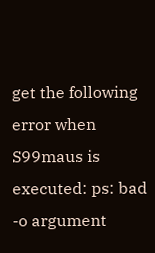get the following error when S99maus is executed: ps: bad -o argument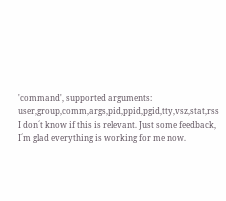'command', supported arguments: user,group,comm,args,pid,ppid,pgid,tty,vsz,stat,rss I don´t know if this is relevant. Just some feedback, I´m glad everything is working for me now.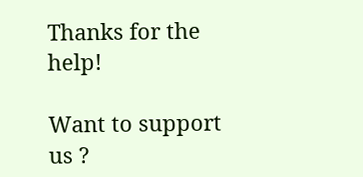Thanks for the help!

Want to support us ?